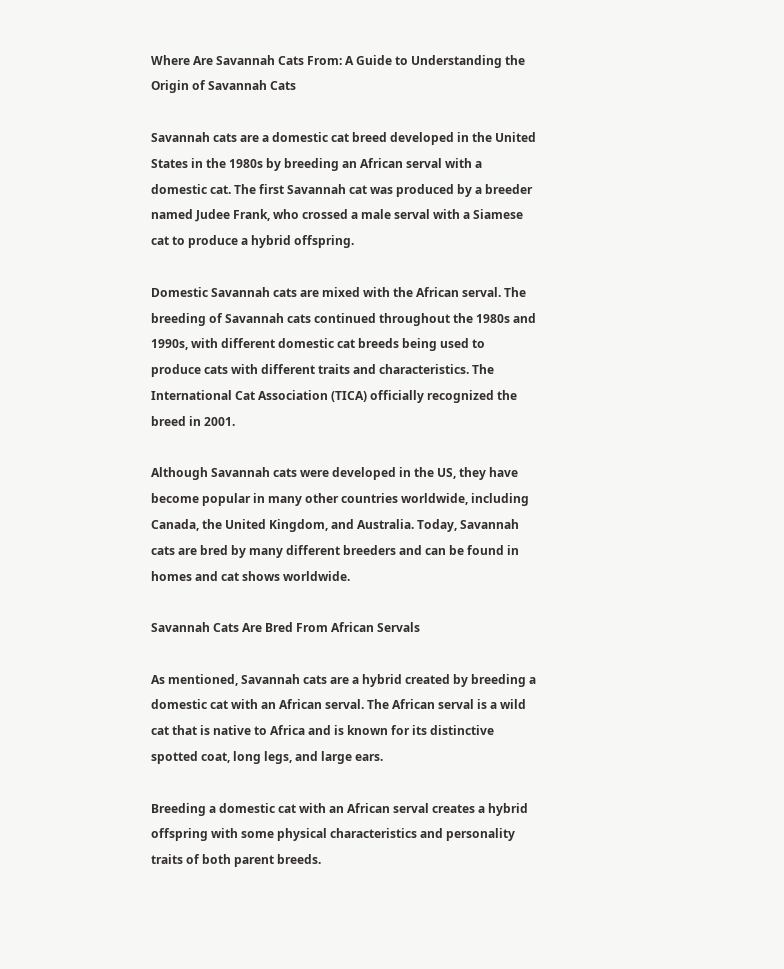Where Are Savannah Cats From: A Guide to Understanding the Origin of Savannah Cats

Savannah cats are a domestic cat breed developed in the United States in the 1980s by breeding an African serval with a domestic cat. The first Savannah cat was produced by a breeder named Judee Frank, who crossed a male serval with a Siamese cat to produce a hybrid offspring.

Domestic Savannah cats are mixed with the African serval. The breeding of Savannah cats continued throughout the 1980s and 1990s, with different domestic cat breeds being used to produce cats with different traits and characteristics. The International Cat Association (TICA) officially recognized the breed in 2001.

Although Savannah cats were developed in the US, they have become popular in many other countries worldwide, including Canada, the United Kingdom, and Australia. Today, Savannah cats are bred by many different breeders and can be found in homes and cat shows worldwide.

Savannah Cats Are Bred From African Servals

As mentioned, Savannah cats are a hybrid created by breeding a domestic cat with an African serval. The African serval is a wild cat that is native to Africa and is known for its distinctive spotted coat, long legs, and large ears.

Breeding a domestic cat with an African serval creates a hybrid offspring with some physical characteristics and personality traits of both parent breeds.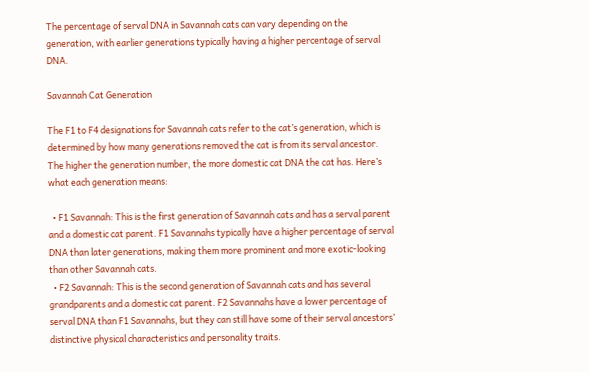The percentage of serval DNA in Savannah cats can vary depending on the generation, with earlier generations typically having a higher percentage of serval DNA.

Savannah Cat Generation

The F1 to F4 designations for Savannah cats refer to the cat’s generation, which is determined by how many generations removed the cat is from its serval ancestor. The higher the generation number, the more domestic cat DNA the cat has. Here’s what each generation means:

  • F1 Savannah: This is the first generation of Savannah cats and has a serval parent and a domestic cat parent. F1 Savannahs typically have a higher percentage of serval DNA than later generations, making them more prominent and more exotic-looking than other Savannah cats.
  • F2 Savannah: This is the second generation of Savannah cats and has several grandparents and a domestic cat parent. F2 Savannahs have a lower percentage of serval DNA than F1 Savannahs, but they can still have some of their serval ancestors’ distinctive physical characteristics and personality traits.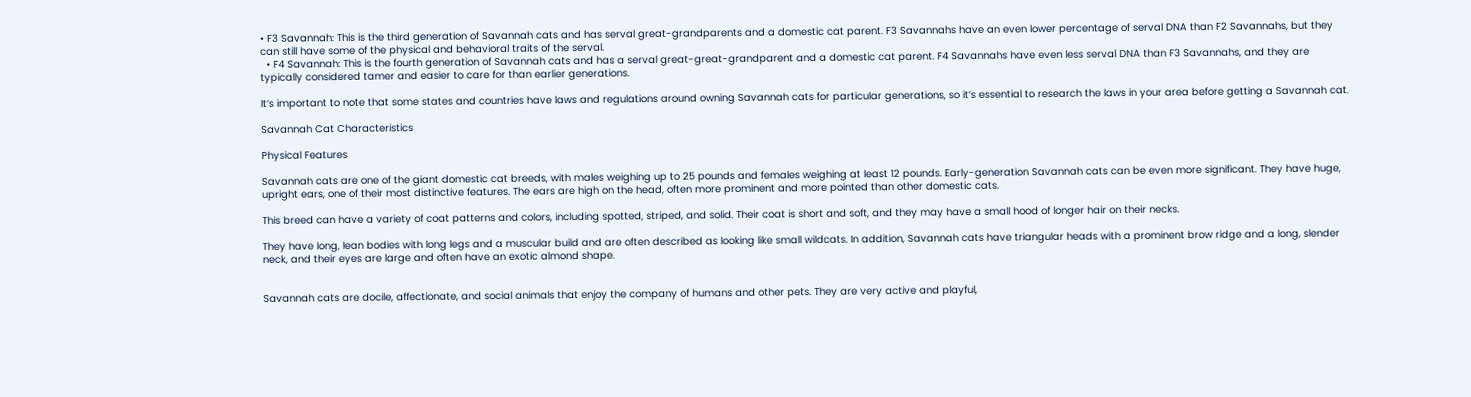• F3 Savannah: This is the third generation of Savannah cats and has serval great-grandparents and a domestic cat parent. F3 Savannahs have an even lower percentage of serval DNA than F2 Savannahs, but they can still have some of the physical and behavioral traits of the serval.
  • F4 Savannah: This is the fourth generation of Savannah cats and has a serval great-great-grandparent and a domestic cat parent. F4 Savannahs have even less serval DNA than F3 Savannahs, and they are typically considered tamer and easier to care for than earlier generations.

It’s important to note that some states and countries have laws and regulations around owning Savannah cats for particular generations, so it’s essential to research the laws in your area before getting a Savannah cat.

Savannah Cat Characteristics

Physical Features

Savannah cats are one of the giant domestic cat breeds, with males weighing up to 25 pounds and females weighing at least 12 pounds. Early-generation Savannah cats can be even more significant. They have huge, upright ears, one of their most distinctive features. The ears are high on the head, often more prominent and more pointed than other domestic cats.

This breed can have a variety of coat patterns and colors, including spotted, striped, and solid. Their coat is short and soft, and they may have a small hood of longer hair on their necks.

They have long, lean bodies with long legs and a muscular build and are often described as looking like small wildcats. In addition, Savannah cats have triangular heads with a prominent brow ridge and a long, slender neck, and their eyes are large and often have an exotic almond shape.


Savannah cats are docile, affectionate, and social animals that enjoy the company of humans and other pets. They are very active and playful,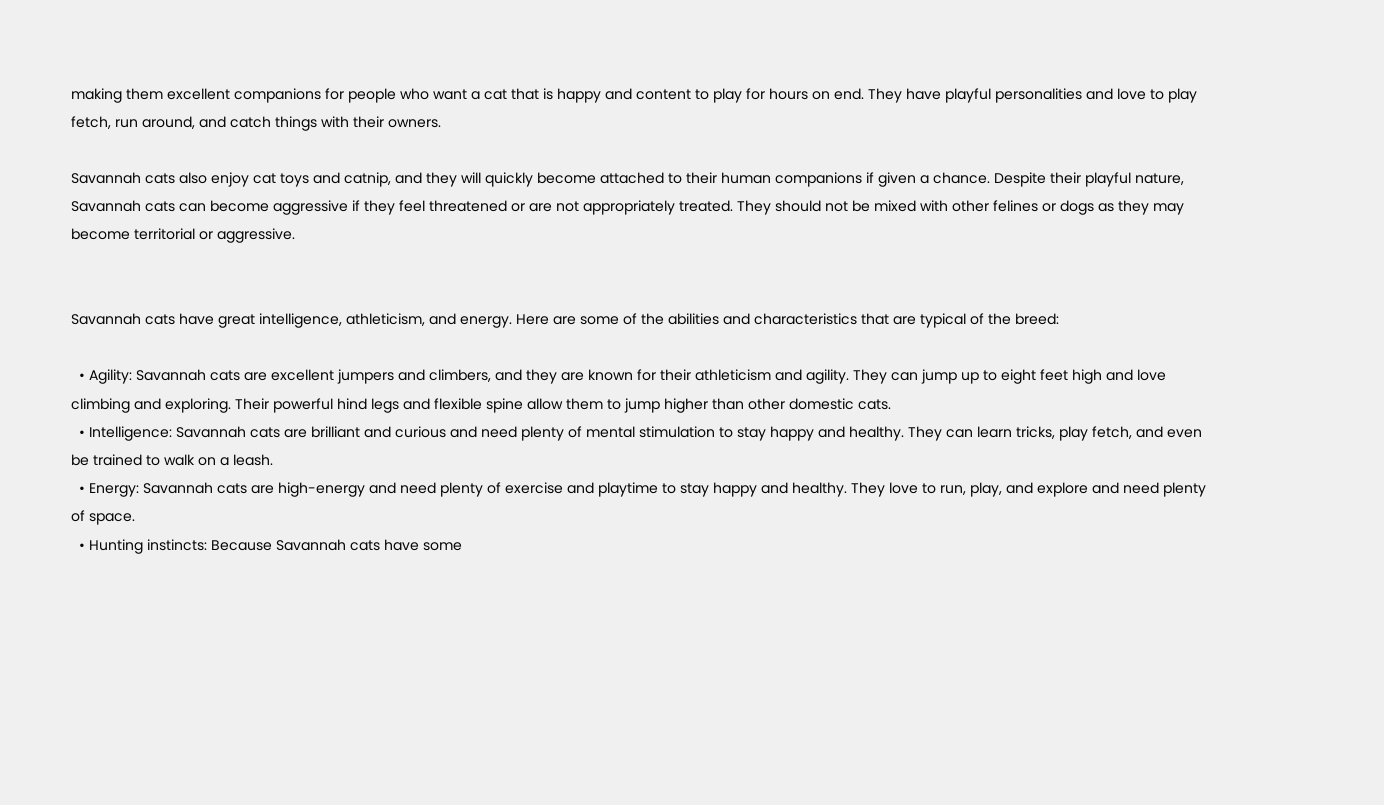making them excellent companions for people who want a cat that is happy and content to play for hours on end. They have playful personalities and love to play fetch, run around, and catch things with their owners.

Savannah cats also enjoy cat toys and catnip, and they will quickly become attached to their human companions if given a chance. Despite their playful nature, Savannah cats can become aggressive if they feel threatened or are not appropriately treated. They should not be mixed with other felines or dogs as they may become territorial or aggressive.


Savannah cats have great intelligence, athleticism, and energy. Here are some of the abilities and characteristics that are typical of the breed:

  • Agility: Savannah cats are excellent jumpers and climbers, and they are known for their athleticism and agility. They can jump up to eight feet high and love climbing and exploring. Their powerful hind legs and flexible spine allow them to jump higher than other domestic cats.
  • Intelligence: Savannah cats are brilliant and curious and need plenty of mental stimulation to stay happy and healthy. They can learn tricks, play fetch, and even be trained to walk on a leash.
  • Energy: Savannah cats are high-energy and need plenty of exercise and playtime to stay happy and healthy. They love to run, play, and explore and need plenty of space.
  • Hunting instincts: Because Savannah cats have some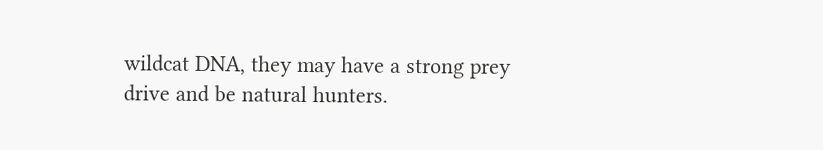wildcat DNA, they may have a strong prey drive and be natural hunters.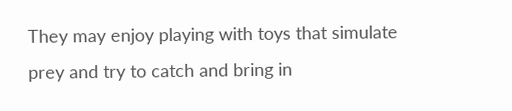They may enjoy playing with toys that simulate prey and try to catch and bring in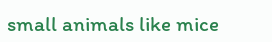small animals like mice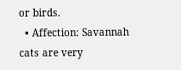or birds.
  • Affection: Savannah cats are very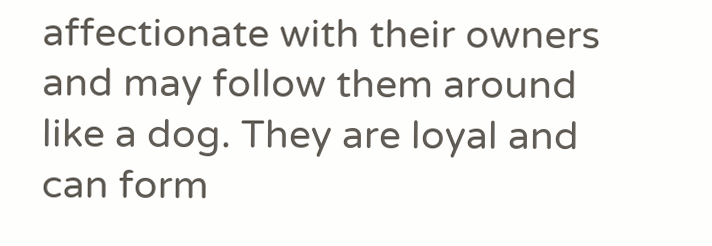affectionate with their owners and may follow them around like a dog. They are loyal and can form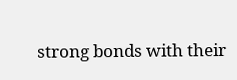strong bonds with their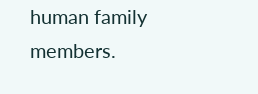human family members.